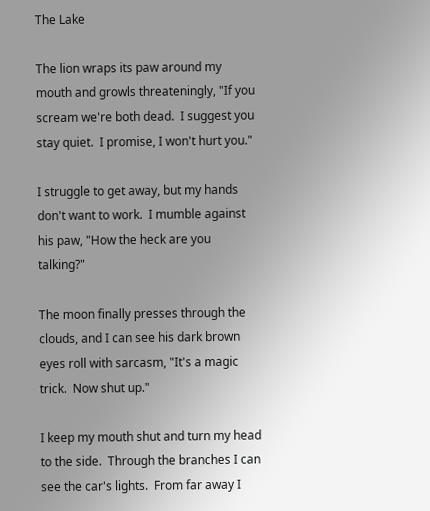The Lake

The lion wraps its paw around my mouth and growls threateningly, "If you scream we're both dead.  I suggest you stay quiet.  I promise, I won't hurt you."

I struggle to get away, but my hands don't want to work.  I mumble against his paw, "How the heck are you talking?"

The moon finally presses through the clouds, and I can see his dark brown eyes roll with sarcasm, "It's a magic trick.  Now shut up."

I keep my mouth shut and turn my head to the side.  Through the branches I can see the car's lights.  From far away I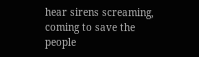hear sirens screaming, coming to save the people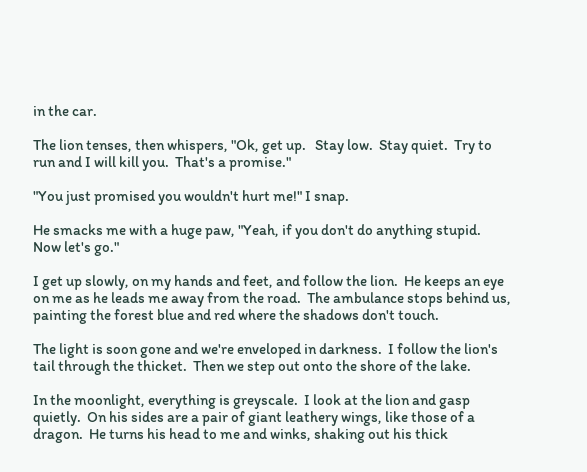in the car.

The lion tenses, then whispers, "Ok, get up.   Stay low.  Stay quiet.  Try to run and I will kill you.  That's a promise."

"You just promised you wouldn't hurt me!" I snap.

He smacks me with a huge paw, "Yeah, if you don't do anything stupid.  Now let's go."

I get up slowly, on my hands and feet, and follow the lion.  He keeps an eye on me as he leads me away from the road.  The ambulance stops behind us, painting the forest blue and red where the shadows don't touch.

The light is soon gone and we're enveloped in darkness.  I follow the lion's tail through the thicket.  Then we step out onto the shore of the lake.

In the moonlight, everything is greyscale.  I look at the lion and gasp quietly.  On his sides are a pair of giant leathery wings, like those of a dragon.  He turns his head to me and winks, shaking out his thick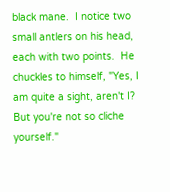black mane.  I notice two small antlers on his head, each with two points.  He chuckles to himself, "Yes, I am quite a sight, aren't I?  But you're not so cliche yourself."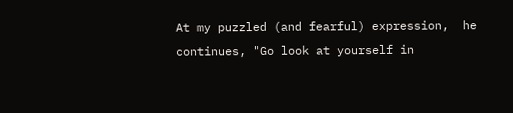At my puzzled (and fearful) expression,  he continues, "Go look at yourself in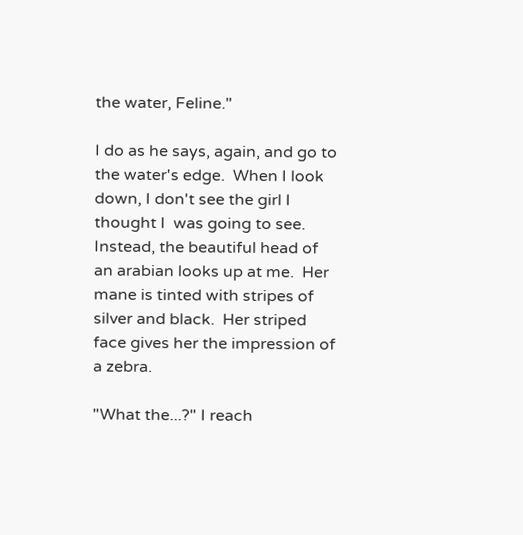the water, Feline."

I do as he says, again, and go to the water's edge.  When I look down, I don't see the girl I thought I  was going to see.  Instead, the beautiful head of an arabian looks up at me.  Her mane is tinted with stripes of silver and black.  Her striped face gives her the impression of a zebra.

"What the...?" I reach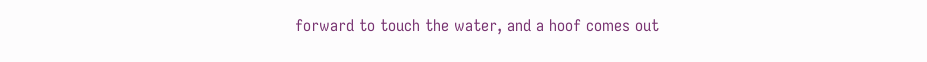forward to touch the water, and a hoof comes out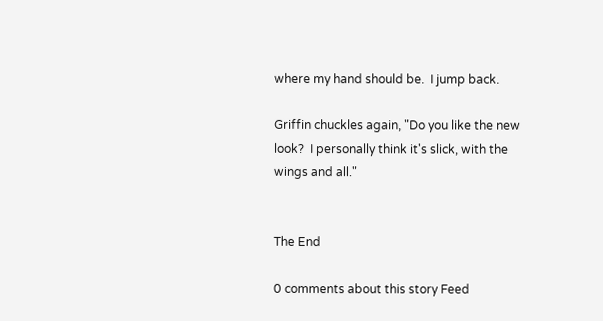where my hand should be.  I jump back.

Griffin chuckles again, "Do you like the new look?  I personally think it's slick, with the wings and all."


The End

0 comments about this story Feed